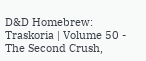D&D Homebrew: Traskoria | Volume 50 - The Second Crush,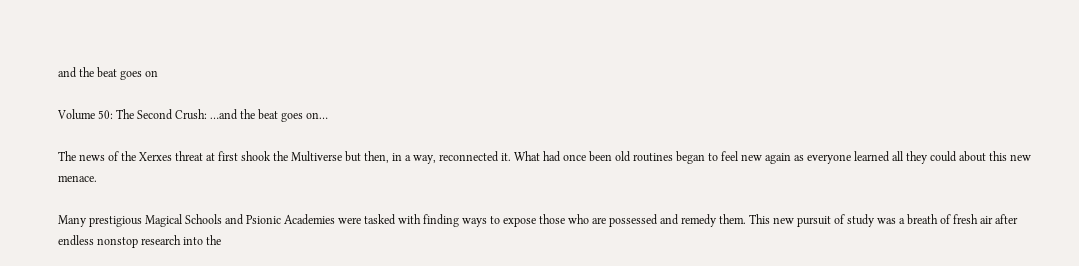and the beat goes on

Volume 50: The Second Crush: …and the beat goes on…

The news of the Xerxes threat at first shook the Multiverse but then, in a way, reconnected it. What had once been old routines began to feel new again as everyone learned all they could about this new menace.

Many prestigious Magical Schools and Psionic Academies were tasked with finding ways to expose those who are possessed and remedy them. This new pursuit of study was a breath of fresh air after endless nonstop research into the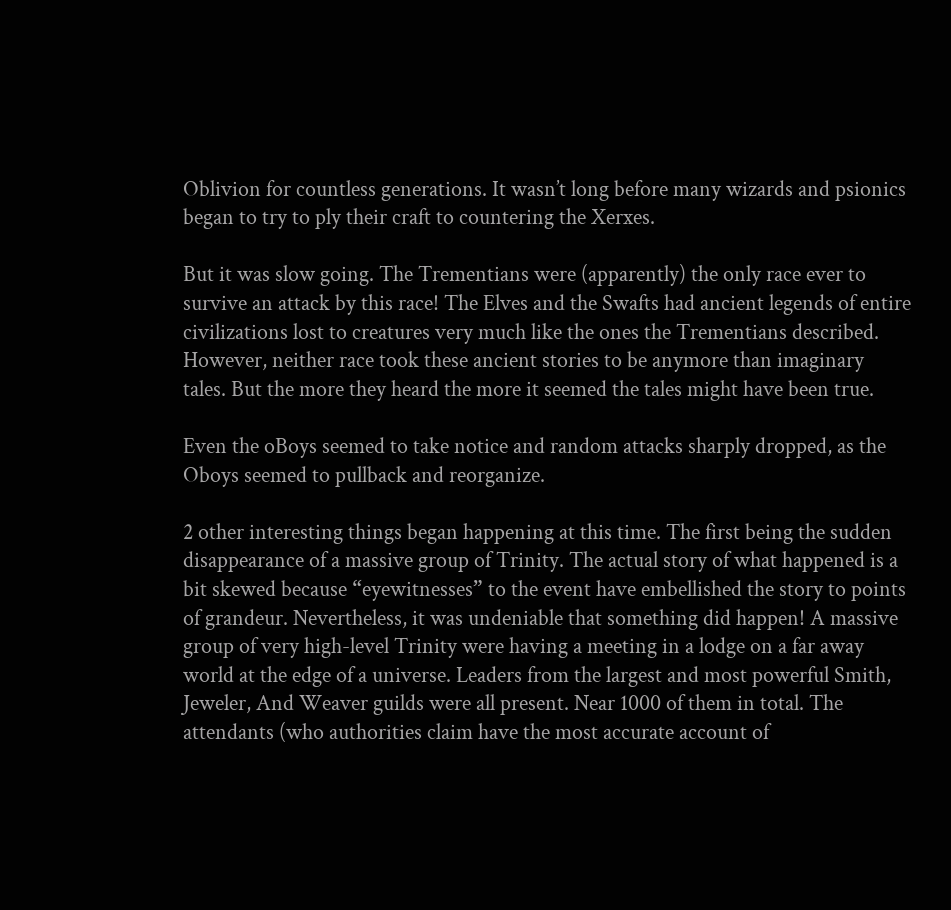Oblivion for countless generations. It wasn’t long before many wizards and psionics began to try to ply their craft to countering the Xerxes.

But it was slow going. The Trementians were (apparently) the only race ever to survive an attack by this race! The Elves and the Swafts had ancient legends of entire civilizations lost to creatures very much like the ones the Trementians described. However, neither race took these ancient stories to be anymore than imaginary tales. But the more they heard the more it seemed the tales might have been true.

Even the oBoys seemed to take notice and random attacks sharply dropped, as the Oboys seemed to pullback and reorganize.

2 other interesting things began happening at this time. The first being the sudden disappearance of a massive group of Trinity. The actual story of what happened is a bit skewed because “eyewitnesses” to the event have embellished the story to points of grandeur. Nevertheless, it was undeniable that something did happen! A massive group of very high-level Trinity were having a meeting in a lodge on a far away world at the edge of a universe. Leaders from the largest and most powerful Smith, Jeweler, And Weaver guilds were all present. Near 1000 of them in total. The attendants (who authorities claim have the most accurate account of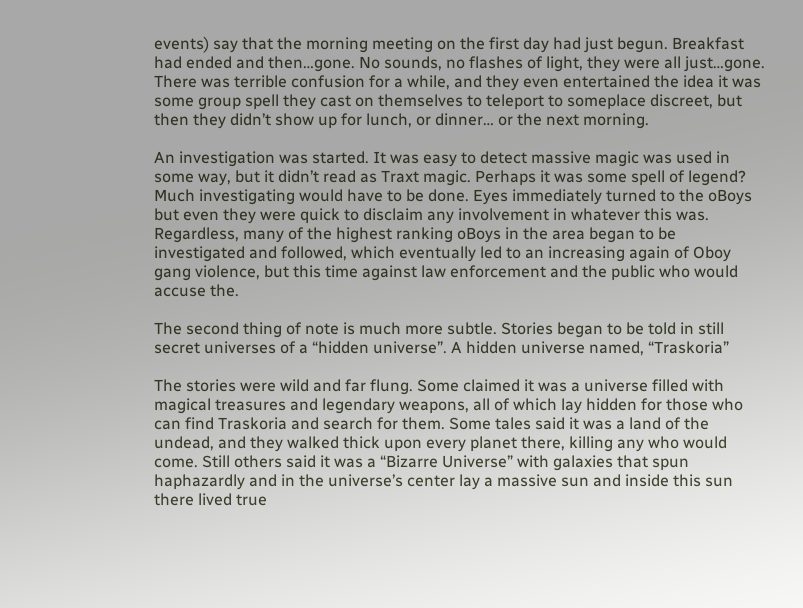events) say that the morning meeting on the first day had just begun. Breakfast had ended and then…gone. No sounds, no flashes of light, they were all just…gone. There was terrible confusion for a while, and they even entertained the idea it was some group spell they cast on themselves to teleport to someplace discreet, but then they didn’t show up for lunch, or dinner… or the next morning.

An investigation was started. It was easy to detect massive magic was used in some way, but it didn’t read as Traxt magic. Perhaps it was some spell of legend? Much investigating would have to be done. Eyes immediately turned to the oBoys but even they were quick to disclaim any involvement in whatever this was. Regardless, many of the highest ranking oBoys in the area began to be investigated and followed, which eventually led to an increasing again of Oboy gang violence, but this time against law enforcement and the public who would accuse the.

The second thing of note is much more subtle. Stories began to be told in still secret universes of a “hidden universe”. A hidden universe named, “Traskoria”

The stories were wild and far flung. Some claimed it was a universe filled with magical treasures and legendary weapons, all of which lay hidden for those who can find Traskoria and search for them. Some tales said it was a land of the undead, and they walked thick upon every planet there, killing any who would come. Still others said it was a “Bizarre Universe” with galaxies that spun haphazardly and in the universe’s center lay a massive sun and inside this sun there lived true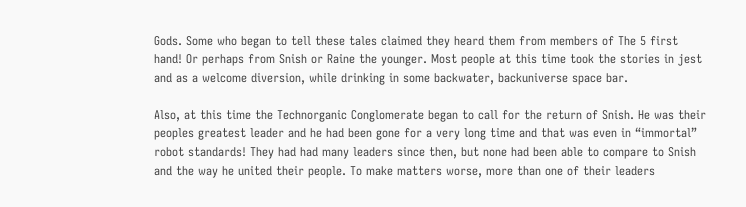Gods. Some who began to tell these tales claimed they heard them from members of The 5 first hand! Or perhaps from Snish or Raine the younger. Most people at this time took the stories in jest and as a welcome diversion, while drinking in some backwater, backuniverse space bar.

Also, at this time the Technorganic Conglomerate began to call for the return of Snish. He was their peoples greatest leader and he had been gone for a very long time and that was even in “immortal” robot standards! They had had many leaders since then, but none had been able to compare to Snish and the way he united their people. To make matters worse, more than one of their leaders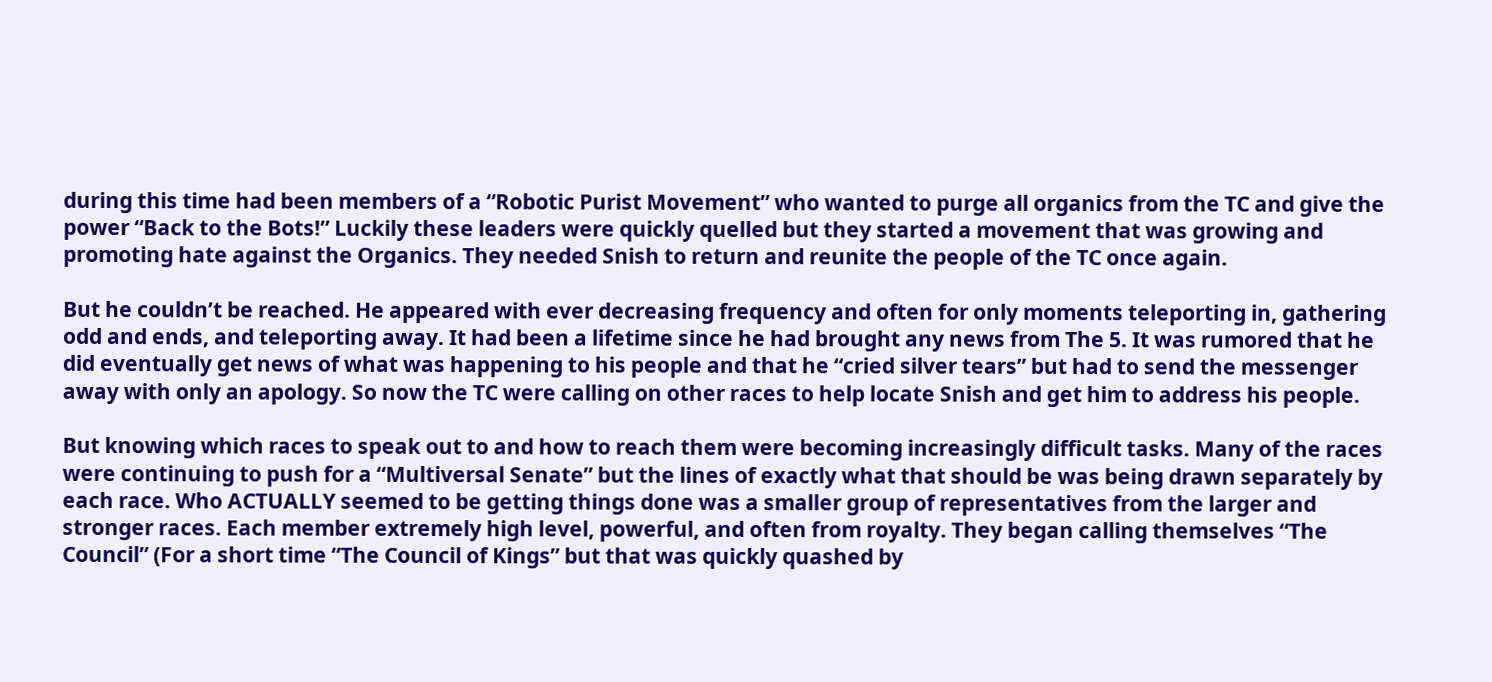during this time had been members of a “Robotic Purist Movement” who wanted to purge all organics from the TC and give the power “Back to the Bots!” Luckily these leaders were quickly quelled but they started a movement that was growing and promoting hate against the Organics. They needed Snish to return and reunite the people of the TC once again.

But he couldn’t be reached. He appeared with ever decreasing frequency and often for only moments teleporting in, gathering odd and ends, and teleporting away. It had been a lifetime since he had brought any news from The 5. It was rumored that he did eventually get news of what was happening to his people and that he “cried silver tears” but had to send the messenger away with only an apology. So now the TC were calling on other races to help locate Snish and get him to address his people.

But knowing which races to speak out to and how to reach them were becoming increasingly difficult tasks. Many of the races were continuing to push for a “Multiversal Senate” but the lines of exactly what that should be was being drawn separately by each race. Who ACTUALLY seemed to be getting things done was a smaller group of representatives from the larger and stronger races. Each member extremely high level, powerful, and often from royalty. They began calling themselves “The Council” (For a short time “The Council of Kings” but that was quickly quashed by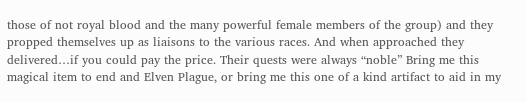those of not royal blood and the many powerful female members of the group) and they propped themselves up as liaisons to the various races. And when approached they delivered…if you could pay the price. Their quests were always “noble” Bring me this magical item to end and Elven Plague, or bring me this one of a kind artifact to aid in my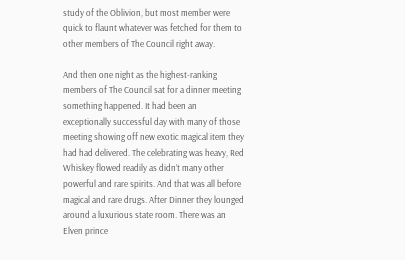study of the Oblivion, but most member were quick to flaunt whatever was fetched for them to other members of The Council right away.

And then one night as the highest-ranking members of The Council sat for a dinner meeting something happened. It had been an exceptionally successful day with many of those meeting showing off new exotic magical item they had had delivered. The celebrating was heavy, Red Whiskey flowed readily as didn’t many other powerful and rare spirits. And that was all before magical and rare drugs. After Dinner they lounged around a luxurious state room. There was an Elven prince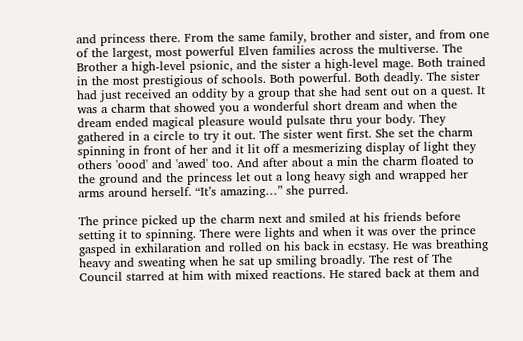and princess there. From the same family, brother and sister, and from one of the largest, most powerful Elven families across the multiverse. The Brother a high-level psionic, and the sister a high-level mage. Both trained in the most prestigious of schools. Both powerful. Both deadly. The sister had just received an oddity by a group that she had sent out on a quest. It was a charm that showed you a wonderful short dream and when the dream ended magical pleasure would pulsate thru your body. They gathered in a circle to try it out. The sister went first. She set the charm spinning in front of her and it lit off a mesmerizing display of light they others 'oood' and 'awed' too. And after about a min the charm floated to the ground and the princess let out a long heavy sigh and wrapped her arms around herself. “It’s amazing…” she purred.

The prince picked up the charm next and smiled at his friends before setting it to spinning. There were lights and when it was over the prince gasped in exhilaration and rolled on his back in ecstasy. He was breathing heavy and sweating when he sat up smiling broadly. The rest of The Council starred at him with mixed reactions. He stared back at them and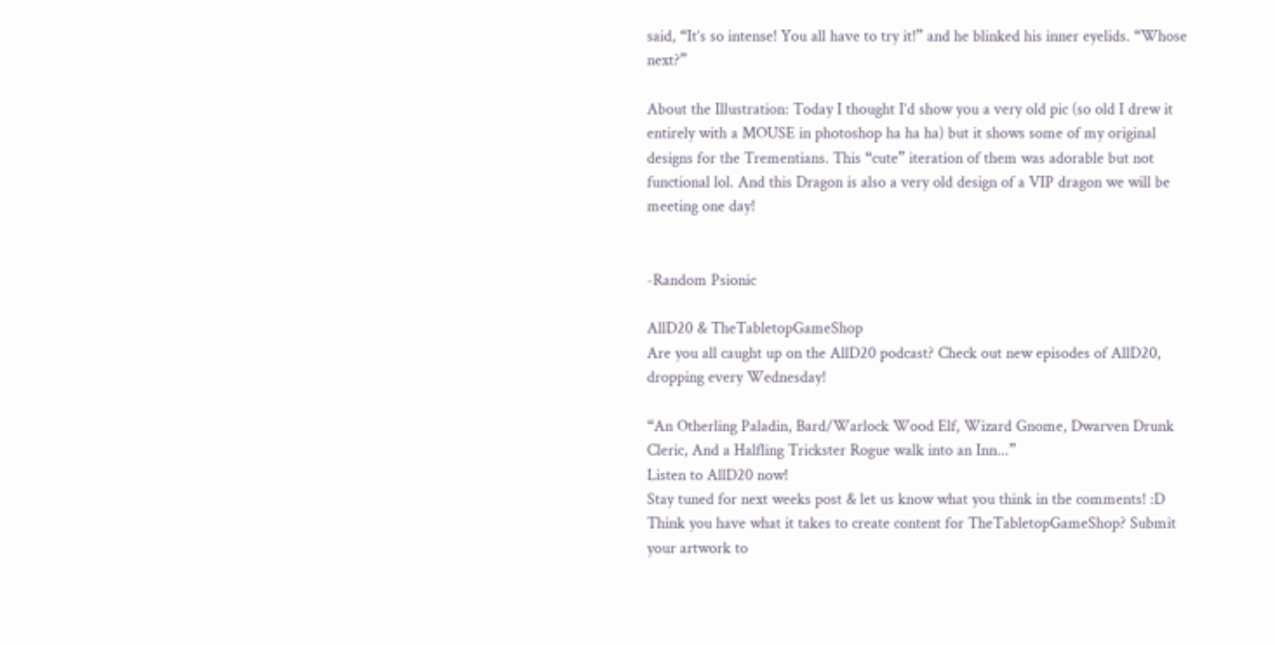said, “It’s so intense! You all have to try it!” and he blinked his inner eyelids. “Whose next?”

About the Illustration: Today I thought I’d show you a very old pic (so old I drew it entirely with a MOUSE in photoshop ha ha ha) but it shows some of my original designs for the Trementians. This “cute” iteration of them was adorable but not functional lol. And this Dragon is also a very old design of a VIP dragon we will be meeting one day!


-Random Psionic

AllD20 & TheTabletopGameShop
Are you all caught up on the AllD20 podcast? Check out new episodes of AllD20, dropping every Wednesday!

“An Otherling Paladin, Bard/Warlock Wood Elf, Wizard Gnome, Dwarven Drunk Cleric, And a Halfling Trickster Rogue walk into an Inn...”
Listen to AllD20 now!
Stay tuned for next weeks post & let us know what you think in the comments! :D
Think you have what it takes to create content for TheTabletopGameShop? Submit your artwork to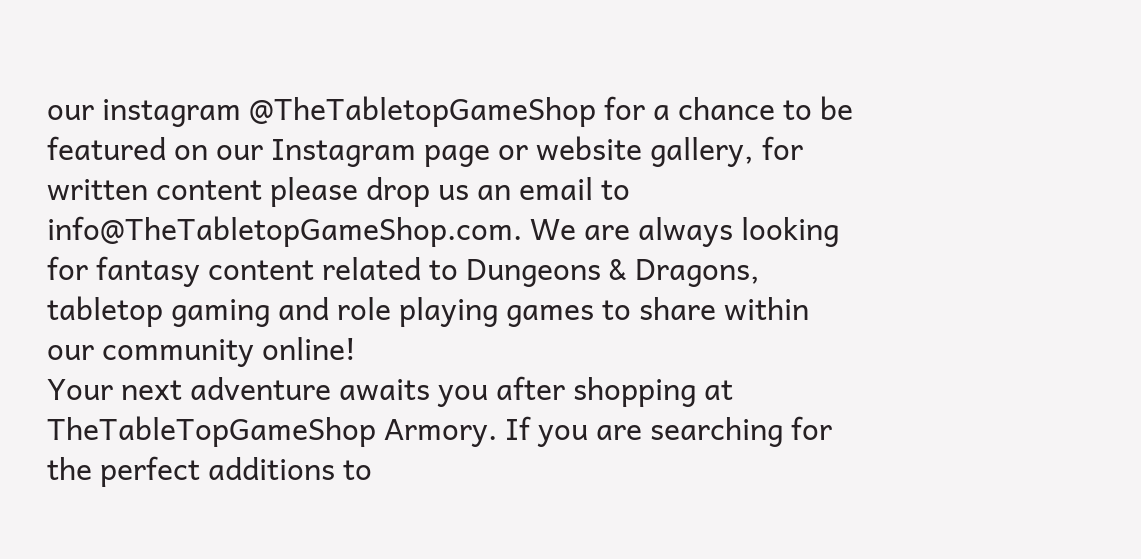our instagram @TheTabletopGameShop for a chance to be featured on our Instagram page or website gallery, for written content please drop us an email to info@TheTabletopGameShop.com. We are always looking for fantasy content related to Dungeons & Dragons, tabletop gaming and role playing games to share within our community online!
Your next adventure awaits you after shopping at TheTableTopGameShop Armory. If you are searching for the perfect additions to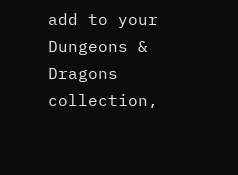add to your Dungeons & Dragons collection,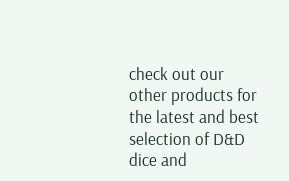check out our other products for the latest and best selection of D&D dice and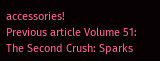accessories!
Previous article Volume 51: The Second Crush: Sparks